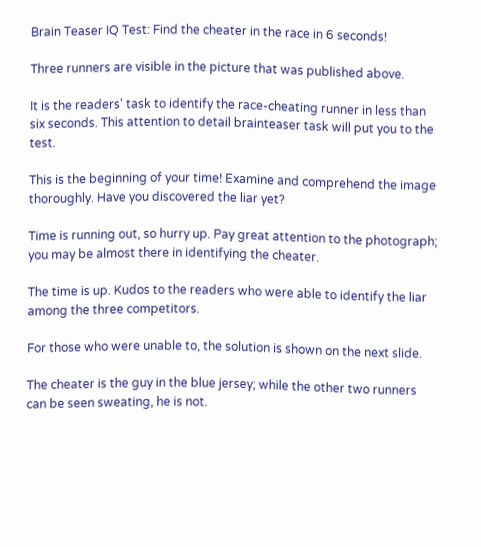Brain Teaser IQ Test: Find the cheater in the race in 6 seconds!

Three runners are visible in the picture that was published above.

It is the readers' task to identify the race-cheating runner in less than six seconds. This attention to detail brainteaser task will put you to the test.

This is the beginning of your time! Examine and comprehend the image thoroughly. Have you discovered the liar yet?

Time is running out, so hurry up. Pay great attention to the photograph; you may be almost there in identifying the cheater.

The time is up. Kudos to the readers who were able to identify the liar among the three competitors.

For those who were unable to, the solution is shown on the next slide.

The cheater is the guy in the blue jersey; while the other two runners can be seen sweating, he is not.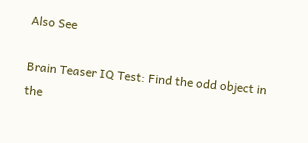Also See

Brain Teaser IQ Test: Find the odd object in the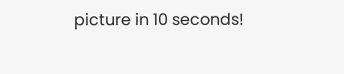picture in 10 seconds!